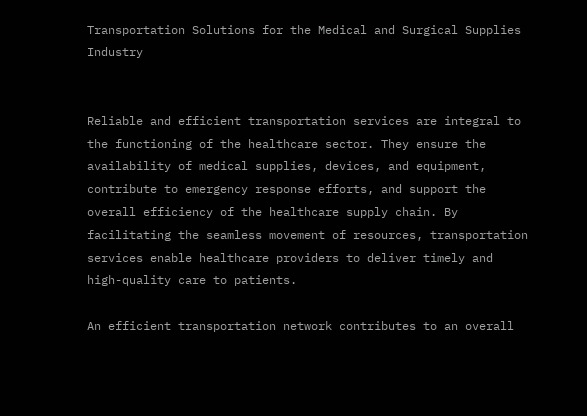Transportation Solutions for the Medical and Surgical Supplies Industry


Reliable and efficient transportation services are integral to the functioning of the healthcare sector. They ensure the availability of medical supplies, devices, and equipment, contribute to emergency response efforts, and support the overall efficiency of the healthcare supply chain. By facilitating the seamless movement of resources, transportation services enable healthcare providers to deliver timely and high-quality care to patients.

An efficient transportation network contributes to an overall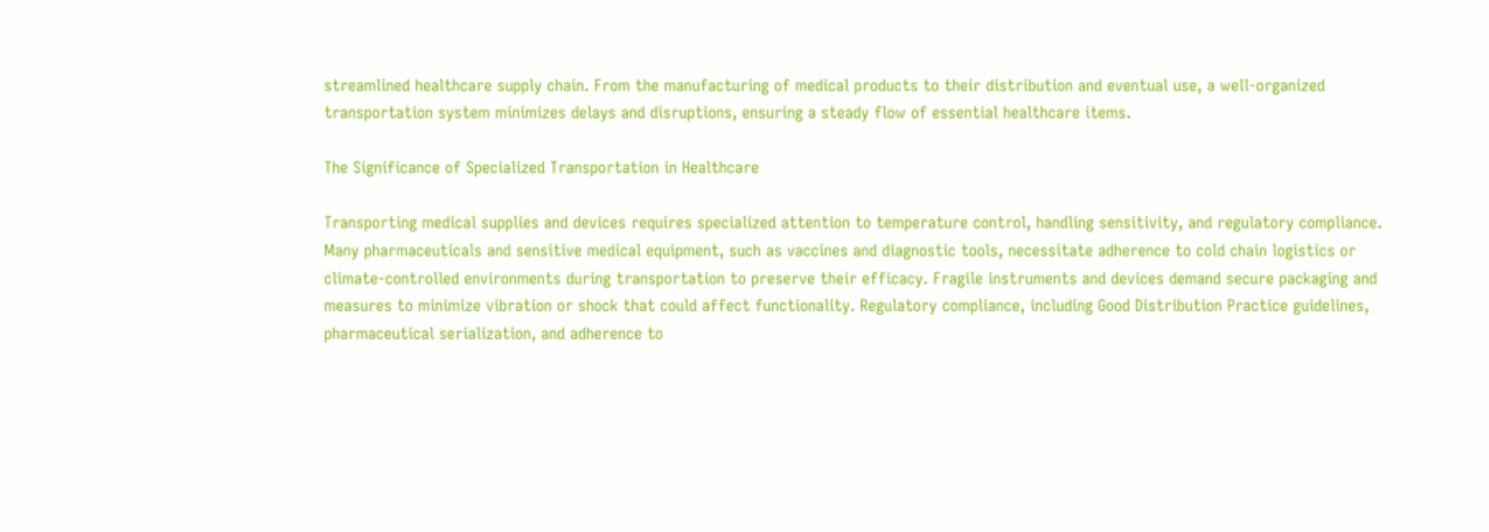streamlined healthcare supply chain. From the manufacturing of medical products to their distribution and eventual use, a well-organized transportation system minimizes delays and disruptions, ensuring a steady flow of essential healthcare items.

The Significance of Specialized Transportation in Healthcare

Transporting medical supplies and devices requires specialized attention to temperature control, handling sensitivity, and regulatory compliance. Many pharmaceuticals and sensitive medical equipment, such as vaccines and diagnostic tools, necessitate adherence to cold chain logistics or climate-controlled environments during transportation to preserve their efficacy. Fragile instruments and devices demand secure packaging and measures to minimize vibration or shock that could affect functionality. Regulatory compliance, including Good Distribution Practice guidelines, pharmaceutical serialization, and adherence to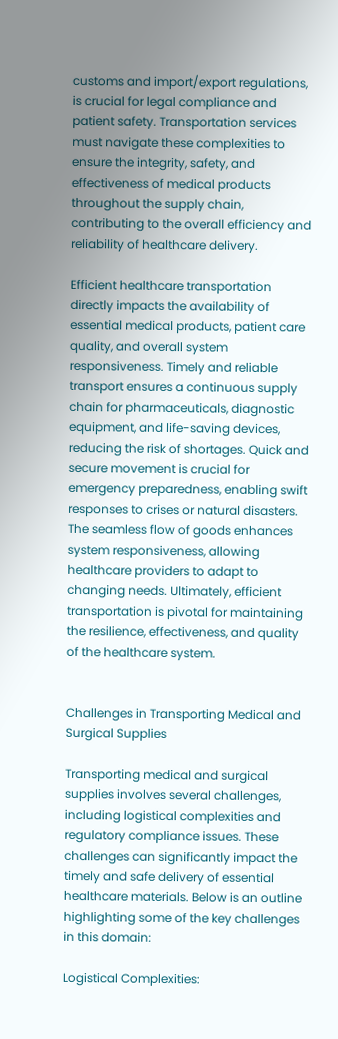customs and import/export regulations, is crucial for legal compliance and patient safety. Transportation services must navigate these complexities to ensure the integrity, safety, and effectiveness of medical products throughout the supply chain, contributing to the overall efficiency and reliability of healthcare delivery.

Efficient healthcare transportation directly impacts the availability of essential medical products, patient care quality, and overall system responsiveness. Timely and reliable transport ensures a continuous supply chain for pharmaceuticals, diagnostic equipment, and life-saving devices, reducing the risk of shortages. Quick and secure movement is crucial for emergency preparedness, enabling swift responses to crises or natural disasters. The seamless flow of goods enhances system responsiveness, allowing healthcare providers to adapt to changing needs. Ultimately, efficient transportation is pivotal for maintaining the resilience, effectiveness, and quality of the healthcare system.


Challenges in Transporting Medical and Surgical Supplies

Transporting medical and surgical supplies involves several challenges, including logistical complexities and regulatory compliance issues. These challenges can significantly impact the timely and safe delivery of essential healthcare materials. Below is an outline highlighting some of the key challenges in this domain:

Logistical Complexities: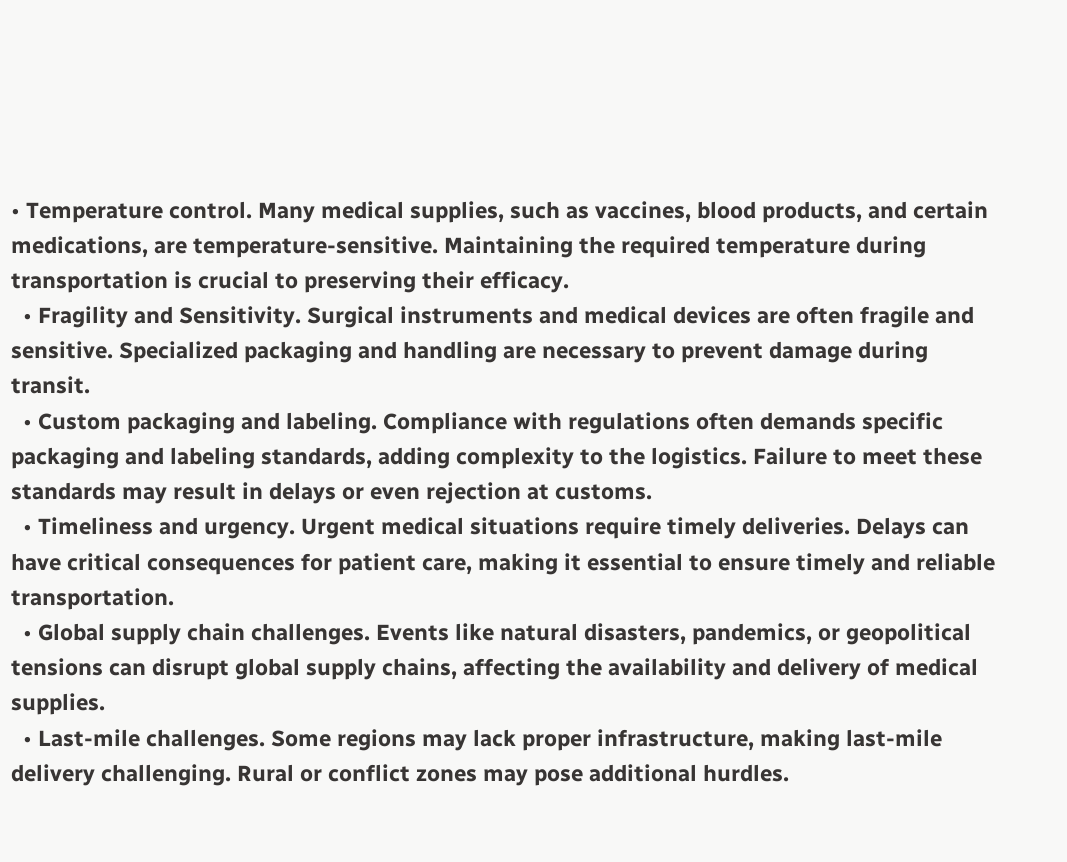• Temperature control. Many medical supplies, such as vaccines, blood products, and certain medications, are temperature-sensitive. Maintaining the required temperature during transportation is crucial to preserving their efficacy.
  • Fragility and Sensitivity. Surgical instruments and medical devices are often fragile and sensitive. Specialized packaging and handling are necessary to prevent damage during transit.
  • Custom packaging and labeling. Compliance with regulations often demands specific packaging and labeling standards, adding complexity to the logistics. Failure to meet these standards may result in delays or even rejection at customs.
  • Timeliness and urgency. Urgent medical situations require timely deliveries. Delays can have critical consequences for patient care, making it essential to ensure timely and reliable transportation.
  • Global supply chain challenges. Events like natural disasters, pandemics, or geopolitical tensions can disrupt global supply chains, affecting the availability and delivery of medical supplies.
  • Last-mile challenges. Some regions may lack proper infrastructure, making last-mile delivery challenging. Rural or conflict zones may pose additional hurdles.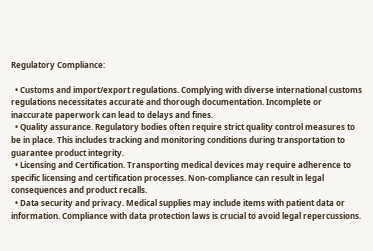Regulatory Compliance:

  • Customs and import/export regulations. Complying with diverse international customs regulations necessitates accurate and thorough documentation. Incomplete or inaccurate paperwork can lead to delays and fines.
  • Quality assurance. Regulatory bodies often require strict quality control measures to be in place. This includes tracking and monitoring conditions during transportation to guarantee product integrity.
  • Licensing and Certification. Transporting medical devices may require adherence to specific licensing and certification processes. Non-compliance can result in legal consequences and product recalls.
  • Data security and privacy. Medical supplies may include items with patient data or information. Compliance with data protection laws is crucial to avoid legal repercussions.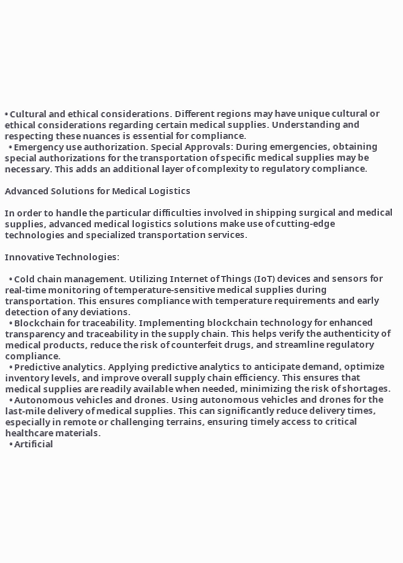• Cultural and ethical considerations. Different regions may have unique cultural or ethical considerations regarding certain medical supplies. Understanding and respecting these nuances is essential for compliance.
  • Emergency use authorization. Special Approvals: During emergencies, obtaining special authorizations for the transportation of specific medical supplies may be necessary. This adds an additional layer of complexity to regulatory compliance.

Advanced Solutions for Medical Logistics

In order to handle the particular difficulties involved in shipping surgical and medical supplies, advanced medical logistics solutions make use of cutting-edge technologies and specialized transportation services.

Innovative Technologies:

  • Cold chain management. Utilizing Internet of Things (IoT) devices and sensors for real-time monitoring of temperature-sensitive medical supplies during transportation. This ensures compliance with temperature requirements and early detection of any deviations.
  • Blockchain for traceability. Implementing blockchain technology for enhanced transparency and traceability in the supply chain. This helps verify the authenticity of medical products, reduce the risk of counterfeit drugs, and streamline regulatory compliance.
  • Predictive analytics. Applying predictive analytics to anticipate demand, optimize inventory levels, and improve overall supply chain efficiency. This ensures that medical supplies are readily available when needed, minimizing the risk of shortages.
  • Autonomous vehicles and drones. Using autonomous vehicles and drones for the last-mile delivery of medical supplies. This can significantly reduce delivery times, especially in remote or challenging terrains, ensuring timely access to critical healthcare materials.
  • Artificial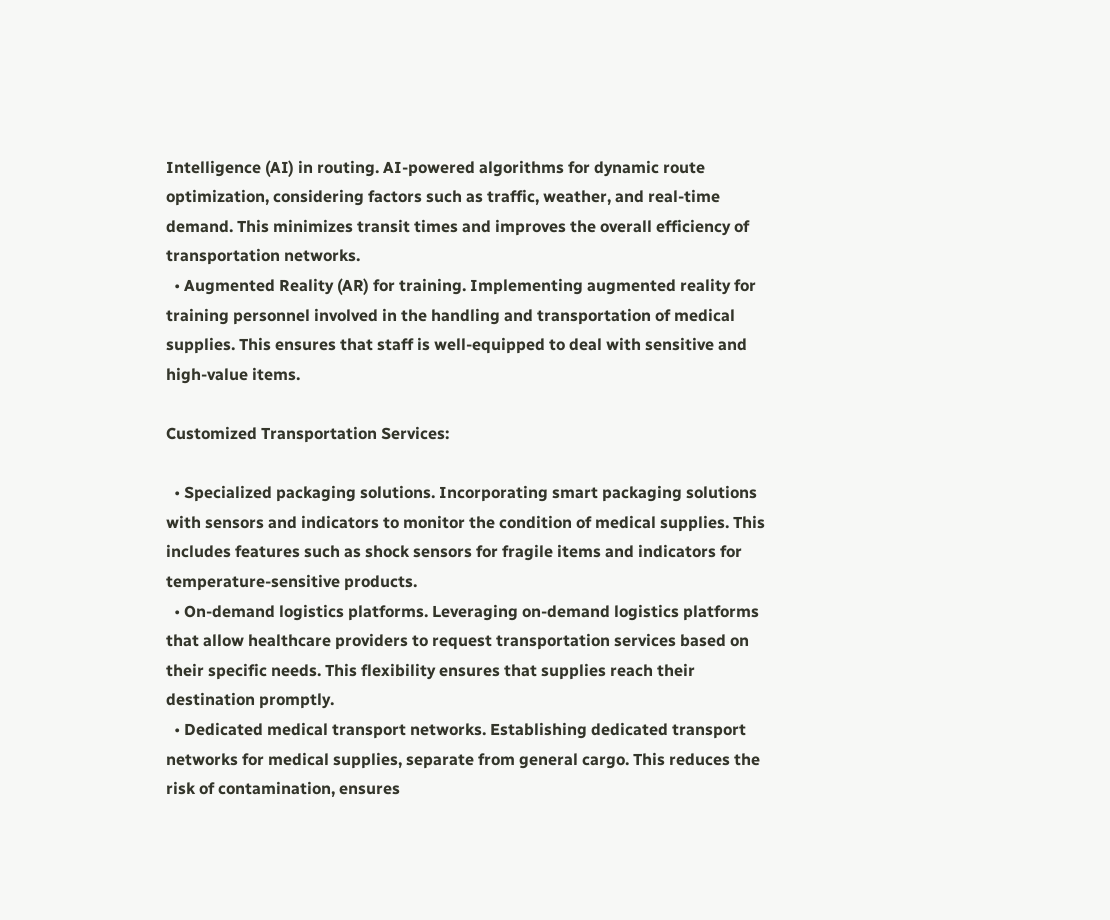Intelligence (AI) in routing. AI-powered algorithms for dynamic route optimization, considering factors such as traffic, weather, and real-time demand. This minimizes transit times and improves the overall efficiency of transportation networks.
  • Augmented Reality (AR) for training. Implementing augmented reality for training personnel involved in the handling and transportation of medical supplies. This ensures that staff is well-equipped to deal with sensitive and high-value items.

Customized Transportation Services:

  • Specialized packaging solutions. Incorporating smart packaging solutions with sensors and indicators to monitor the condition of medical supplies. This includes features such as shock sensors for fragile items and indicators for temperature-sensitive products.
  • On-demand logistics platforms. Leveraging on-demand logistics platforms that allow healthcare providers to request transportation services based on their specific needs. This flexibility ensures that supplies reach their destination promptly.
  • Dedicated medical transport networks. Establishing dedicated transport networks for medical supplies, separate from general cargo. This reduces the risk of contamination, ensures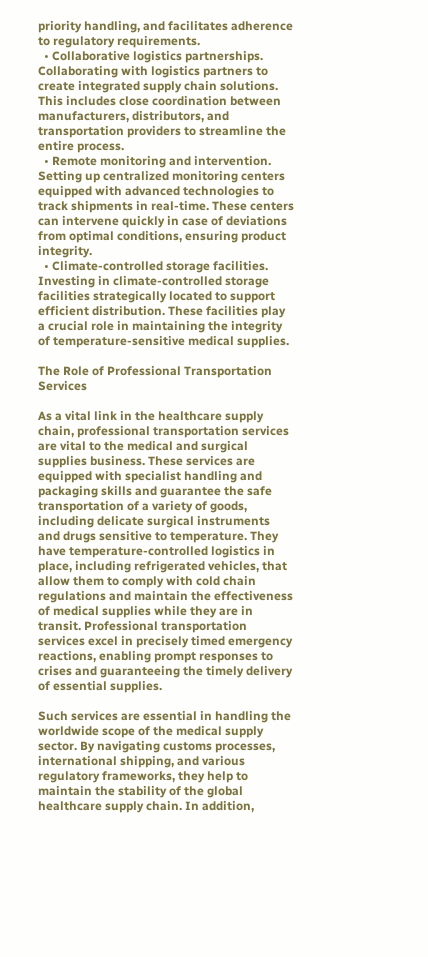priority handling, and facilitates adherence to regulatory requirements.
  • Collaborative logistics partnerships. Collaborating with logistics partners to create integrated supply chain solutions. This includes close coordination between manufacturers, distributors, and transportation providers to streamline the entire process.
  • Remote monitoring and intervention. Setting up centralized monitoring centers equipped with advanced technologies to track shipments in real-time. These centers can intervene quickly in case of deviations from optimal conditions, ensuring product integrity.
  • Climate-controlled storage facilities. Investing in climate-controlled storage facilities strategically located to support efficient distribution. These facilities play a crucial role in maintaining the integrity of temperature-sensitive medical supplies.

The Role of Professional Transportation Services

As a vital link in the healthcare supply chain, professional transportation services are vital to the medical and surgical supplies business. These services are equipped with specialist handling and packaging skills and guarantee the safe transportation of a variety of goods, including delicate surgical instruments and drugs sensitive to temperature. They have temperature-controlled logistics in place, including refrigerated vehicles, that allow them to comply with cold chain regulations and maintain the effectiveness of medical supplies while they are in transit. Professional transportation services excel in precisely timed emergency reactions, enabling prompt responses to crises and guaranteeing the timely delivery of essential supplies.

Such services are essential in handling the worldwide scope of the medical supply sector. By navigating customs processes, international shipping, and various regulatory frameworks, they help to maintain the stability of the global healthcare supply chain. In addition,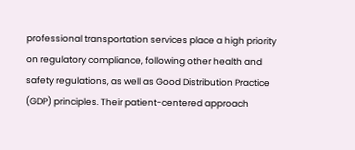professional transportation services place a high priority on regulatory compliance, following other health and safety regulations, as well as Good Distribution Practice (GDP) principles. Their patient-centered approach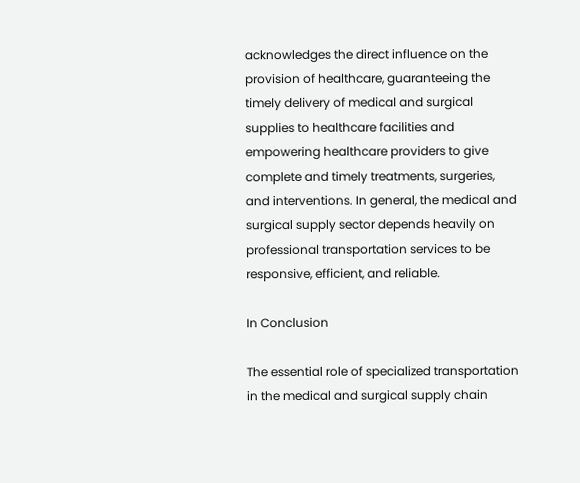acknowledges the direct influence on the provision of healthcare, guaranteeing the timely delivery of medical and surgical supplies to healthcare facilities and empowering healthcare providers to give complete and timely treatments, surgeries, and interventions. In general, the medical and surgical supply sector depends heavily on professional transportation services to be responsive, efficient, and reliable.

In Conclusion

The essential role of specialized transportation in the medical and surgical supply chain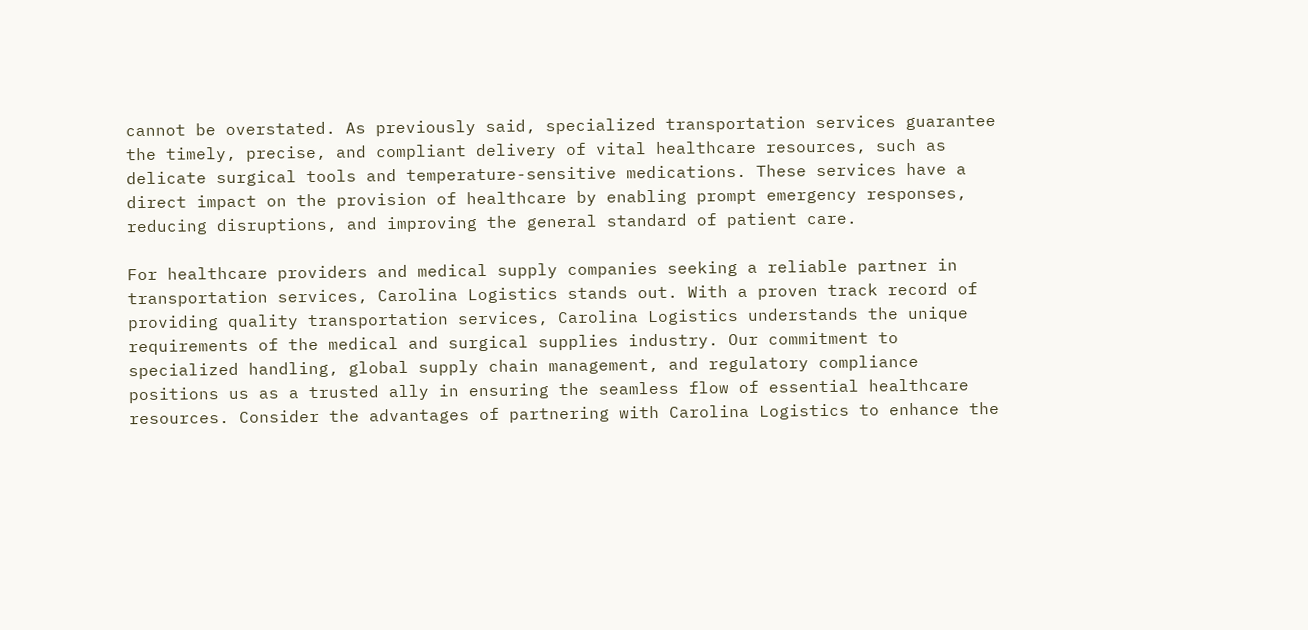cannot be overstated. As previously said, specialized transportation services guarantee the timely, precise, and compliant delivery of vital healthcare resources, such as delicate surgical tools and temperature-sensitive medications. These services have a direct impact on the provision of healthcare by enabling prompt emergency responses, reducing disruptions, and improving the general standard of patient care.

For healthcare providers and medical supply companies seeking a reliable partner in transportation services, Carolina Logistics stands out. With a proven track record of providing quality transportation services, Carolina Logistics understands the unique requirements of the medical and surgical supplies industry. Our commitment to specialized handling, global supply chain management, and regulatory compliance positions us as a trusted ally in ensuring the seamless flow of essential healthcare resources. Consider the advantages of partnering with Carolina Logistics to enhance the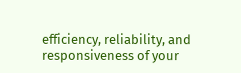efficiency, reliability, and responsiveness of your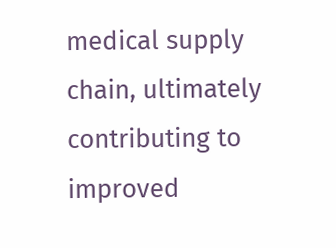medical supply chain, ultimately contributing to improved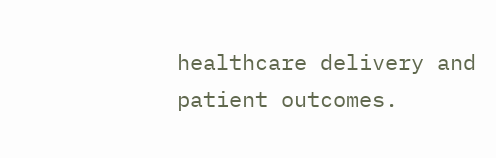healthcare delivery and patient outcomes.